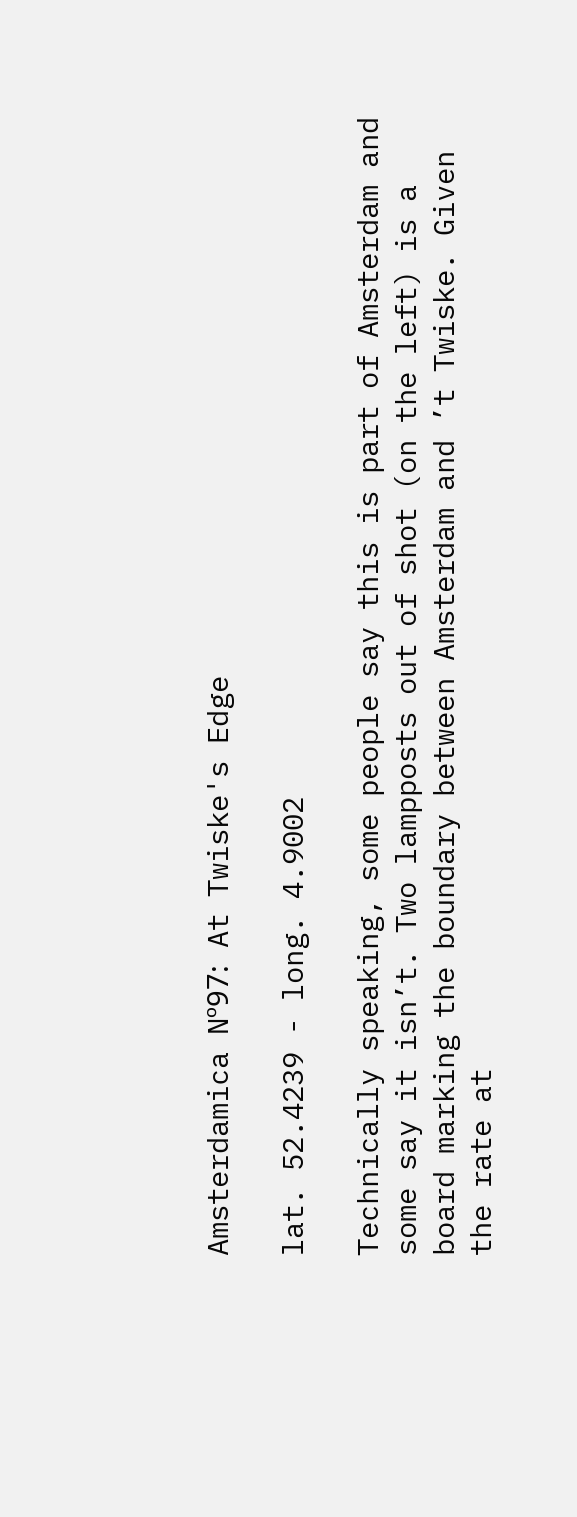Amsterdamica Nº97: At Twiske's Edge

lat. 52.4239 - long. 4.9002

Technically speaking, some people say this is part of Amsterdam and some say it isn’t. Two lampposts out of shot (on the left) is a board marking the boundary between Amsterdam and ’t Twiske. Given the rate at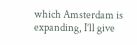which Amsterdam is expanding, I’ll give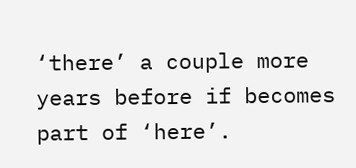‘there’ a couple more years before if becomes part of ‘here’.